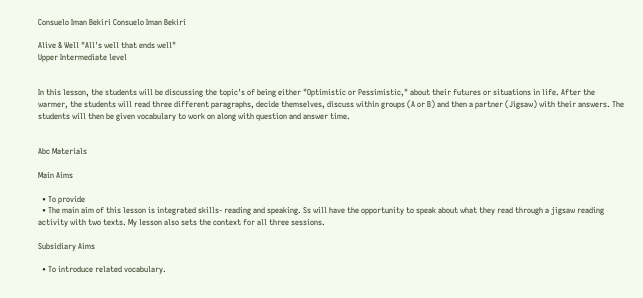Consuelo Iman Bekiri Consuelo Iman Bekiri

Alive & Well "All's well that ends well"
Upper Intermediate level


In this lesson, the students will be discussing the topic's of being either "Optimistic or Pessimistic," about their futures or situations in life. After the warmer, the students will read three different paragraphs, decide themselves, discuss within groups (A or B) and then a partner (Jigsaw) with their answers. The students will then be given vocabulary to work on along with question and answer time.


Abc Materials

Main Aims

  • To provide
  • The main aim of this lesson is integrated skills- reading and speaking. Ss will have the opportunity to speak about what they read through a jigsaw reading activity with two texts. My lesson also sets the context for all three sessions.

Subsidiary Aims

  • To introduce related vocabulary.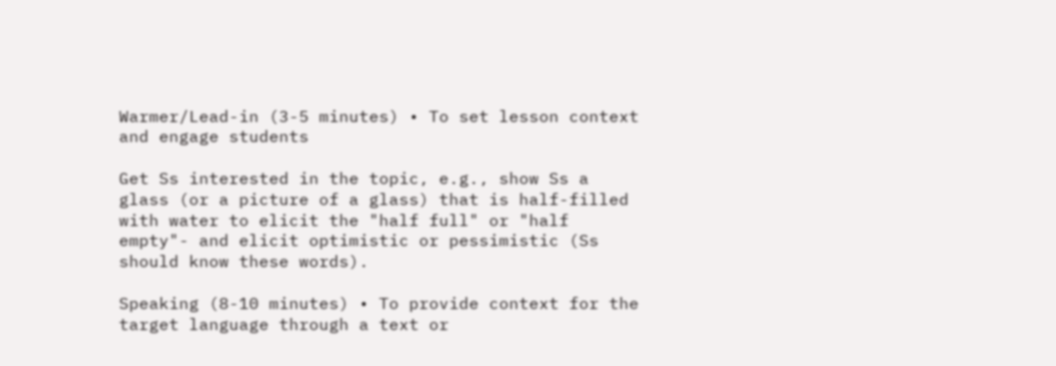Warmer/Lead-in (3-5 minutes) • To set lesson context and engage students

Get Ss interested in the topic, e.g., show Ss a glass (or a picture of a glass) that is half-filled with water to elicit the "half full" or "half empty"- and elicit optimistic or pessimistic (Ss should know these words).

Speaking (8-10 minutes) • To provide context for the target language through a text or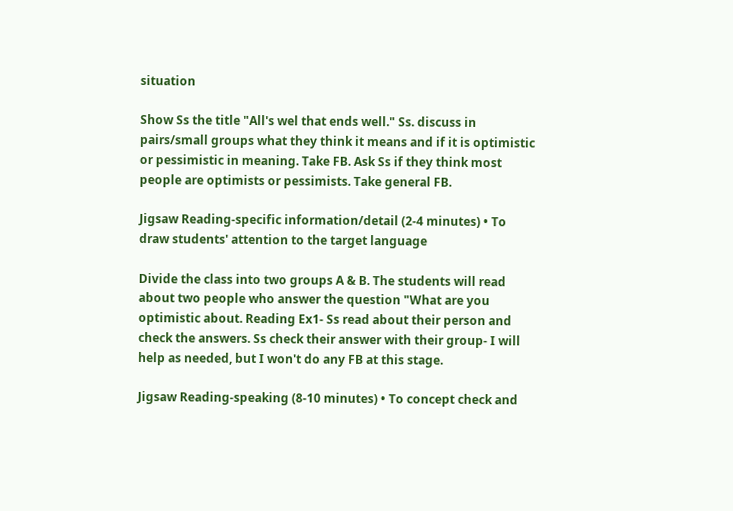situation

Show Ss the title "All's wel that ends well." Ss. discuss in pairs/small groups what they think it means and if it is optimistic or pessimistic in meaning. Take FB. Ask Ss if they think most people are optimists or pessimists. Take general FB.

Jigsaw Reading-specific information/detail (2-4 minutes) • To draw students' attention to the target language

Divide the class into two groups A & B. The students will read about two people who answer the question "What are you optimistic about. Reading Ex1- Ss read about their person and check the answers. Ss check their answer with their group- I will help as needed, but I won't do any FB at this stage.

Jigsaw Reading-speaking (8-10 minutes) • To concept check and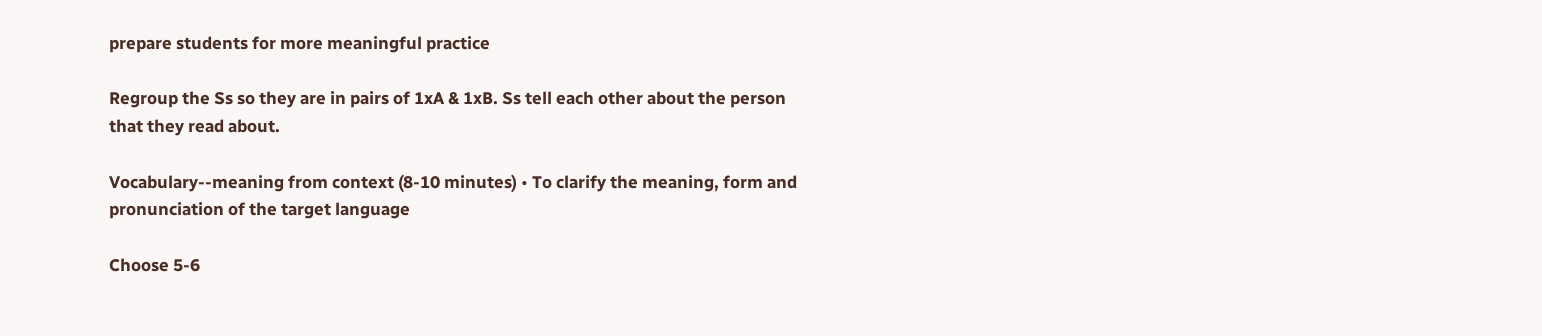prepare students for more meaningful practice

Regroup the Ss so they are in pairs of 1xA & 1xB. Ss tell each other about the person that they read about.

Vocabulary--meaning from context (8-10 minutes) • To clarify the meaning, form and pronunciation of the target language

Choose 5-6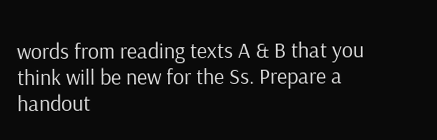words from reading texts A & B that you think will be new for the Ss. Prepare a handout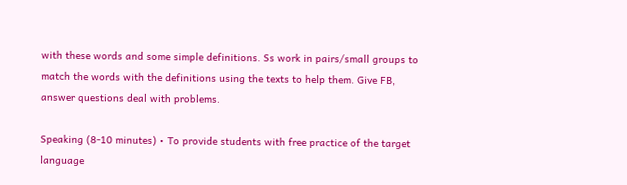with these words and some simple definitions. Ss work in pairs/small groups to match the words with the definitions using the texts to help them. Give FB, answer questions deal with problems.

Speaking (8-10 minutes) • To provide students with free practice of the target language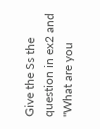Give the Ss the question in ex2 and "What are you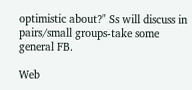optimistic about?" Ss will discuss in pairs/small groups-take some general FB.

Web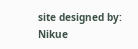site designed by: Nikue